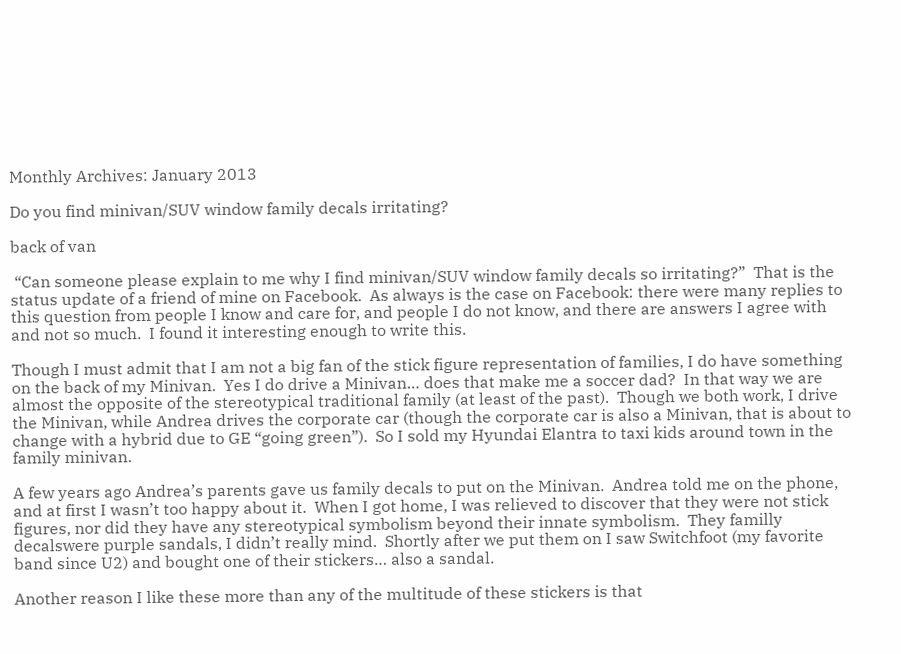Monthly Archives: January 2013

Do you find minivan/SUV window family decals irritating?

back of van

 “Can someone please explain to me why I find minivan/SUV window family decals so irritating?”  That is the status update of a friend of mine on Facebook.  As always is the case on Facebook: there were many replies to this question from people I know and care for, and people I do not know, and there are answers I agree with and not so much.  I found it interesting enough to write this.

Though I must admit that I am not a big fan of the stick figure representation of families, I do have something on the back of my Minivan.  Yes I do drive a Minivan… does that make me a soccer dad?  In that way we are almost the opposite of the stereotypical traditional family (at least of the past).  Though we both work, I drive the Minivan, while Andrea drives the corporate car (though the corporate car is also a Minivan, that is about to change with a hybrid due to GE “going green”).  So I sold my Hyundai Elantra to taxi kids around town in the family minivan.

A few years ago Andrea’s parents gave us family decals to put on the Minivan.  Andrea told me on the phone, and at first I wasn’t too happy about it.  When I got home, I was relieved to discover that they were not stick figures, nor did they have any stereotypical symbolism beyond their innate symbolism.  They familly decalswere purple sandals, I didn’t really mind.  Shortly after we put them on I saw Switchfoot (my favorite band since U2) and bought one of their stickers… also a sandal.

Another reason I like these more than any of the multitude of these stickers is that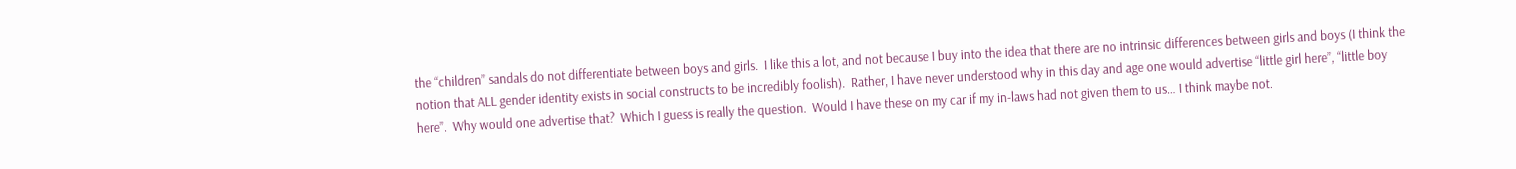the “children” sandals do not differentiate between boys and girls.  I like this a lot, and not because I buy into the idea that there are no intrinsic differences between girls and boys (I think the notion that ALL gender identity exists in social constructs to be incredibly foolish).  Rather, I have never understood why in this day and age one would advertise “little girl here”, “little boy here”.  Why would one advertise that?  Which I guess is really the question.  Would I have these on my car if my in-laws had not given them to us… I think maybe not.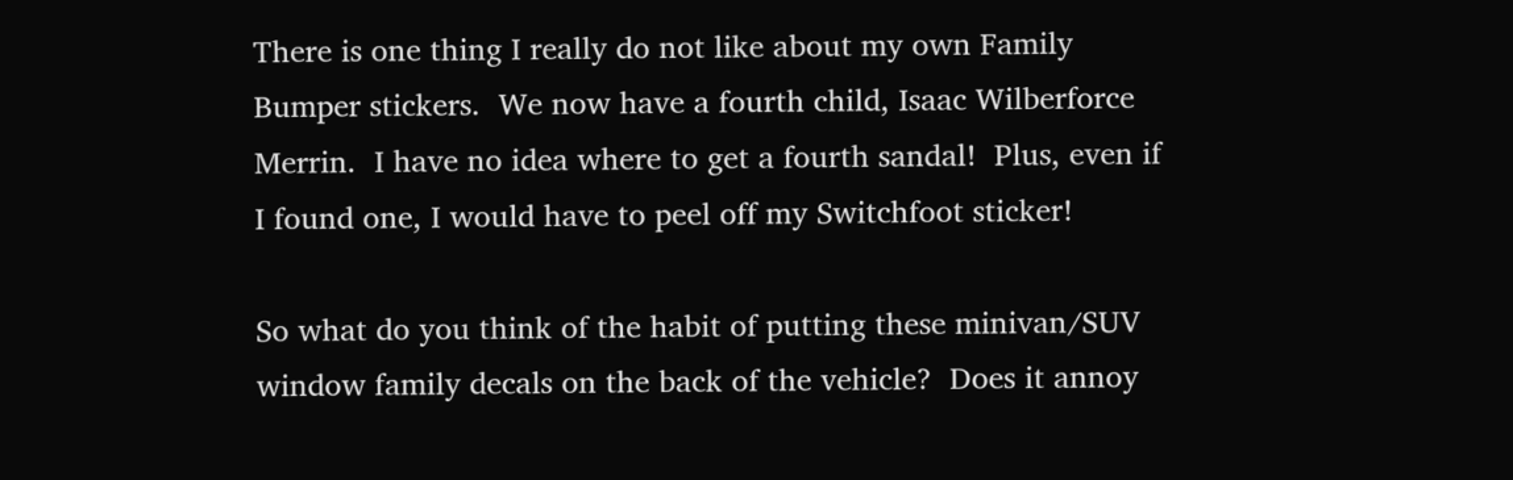There is one thing I really do not like about my own Family Bumper stickers.  We now have a fourth child, Isaac Wilberforce Merrin.  I have no idea where to get a fourth sandal!  Plus, even if I found one, I would have to peel off my Switchfoot sticker!

So what do you think of the habit of putting these minivan/SUV window family decals on the back of the vehicle?  Does it annoy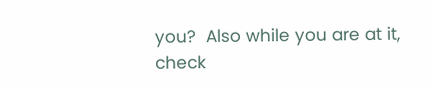you?  Also while you are at it, check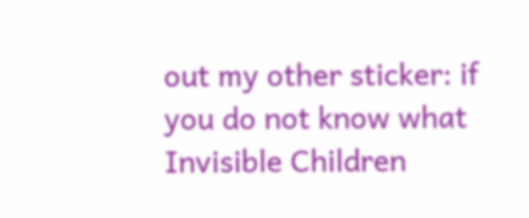out my other sticker: if you do not know what Invisible Children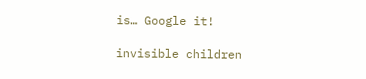is… Google it!

invisible children